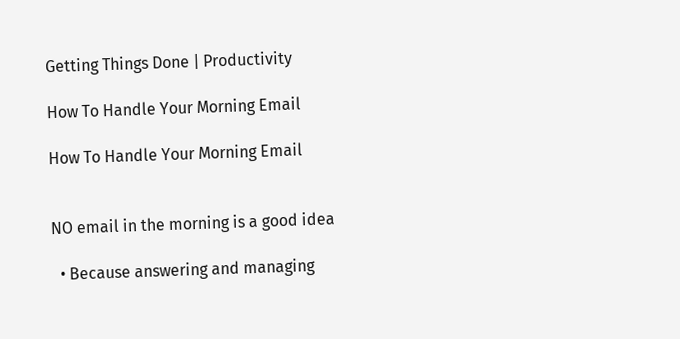Getting Things Done | Productivity

How To Handle Your Morning Email

How To Handle Your Morning Email


NO email in the morning is a good idea

  • Because answering and managing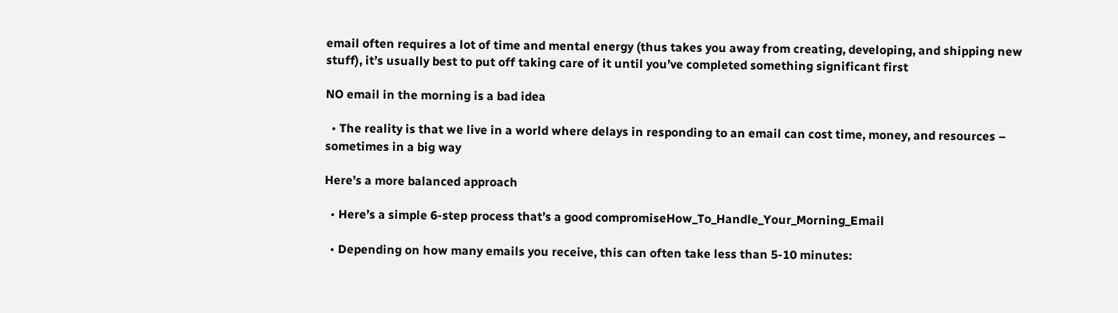email often requires a lot of time and mental energy (thus takes you away from creating, developing, and shipping new stuff), it’s usually best to put off taking care of it until you’ve completed something significant first

NO email in the morning is a bad idea

  • The reality is that we live in a world where delays in responding to an email can cost time, money, and resources – sometimes in a big way

Here’s a more balanced approach

  • Here’s a simple 6-step process that’s a good compromiseHow_To_Handle_Your_Morning_Email

  • Depending on how many emails you receive, this can often take less than 5-10 minutes: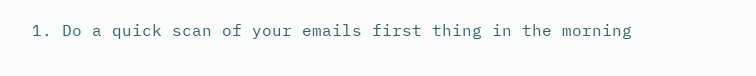1. Do a quick scan of your emails first thing in the morning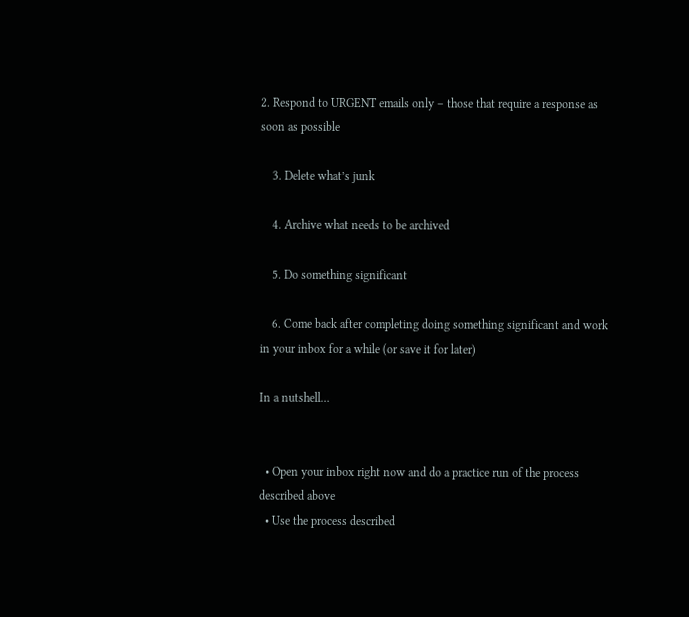2. Respond to URGENT emails only – those that require a response as soon as possible

    3. Delete what’s junk

    4. Archive what needs to be archived

    5. Do something significant

    6. Come back after completing doing something significant and work in your inbox for a while (or save it for later)

In a nutshell…


  • Open your inbox right now and do a practice run of the process described above
  • Use the process described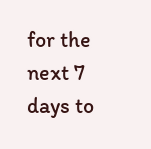for the next 7 days to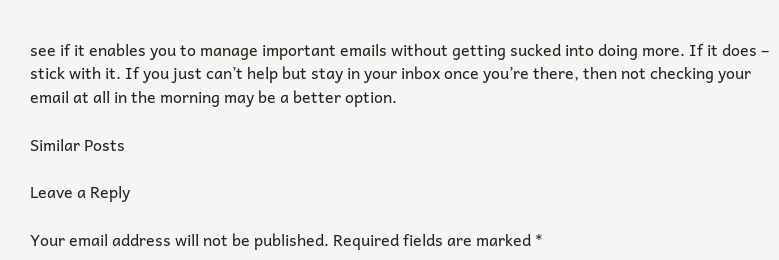see if it enables you to manage important emails without getting sucked into doing more. If it does – stick with it. If you just can’t help but stay in your inbox once you’re there, then not checking your email at all in the morning may be a better option.

Similar Posts

Leave a Reply

Your email address will not be published. Required fields are marked *